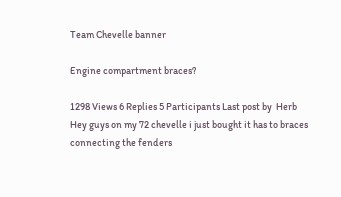Team Chevelle banner

Engine compartment braces?

1298 Views 6 Replies 5 Participants Last post by  Herb
Hey guys on my 72 chevelle i just bought it has to braces connecting the fenders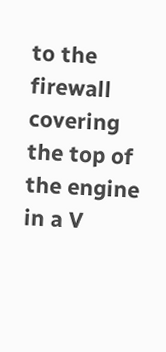to the firewall covering the top of the engine in a V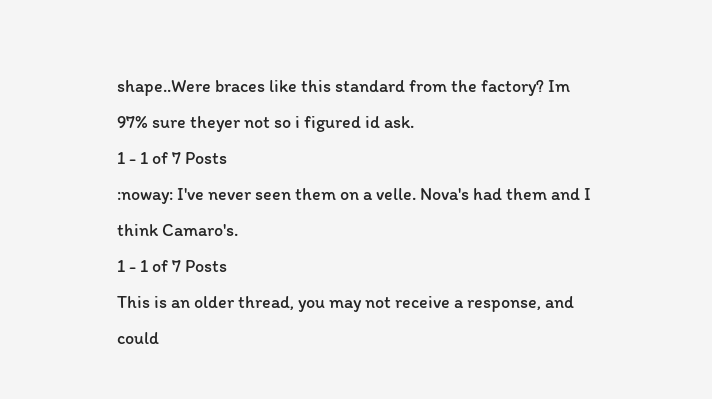shape..Were braces like this standard from the factory? Im 97% sure theyer not so i figured id ask.
1 - 1 of 7 Posts
:noway: I've never seen them on a velle. Nova's had them and I think Camaro's.
1 - 1 of 7 Posts
This is an older thread, you may not receive a response, and could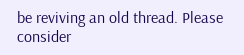be reviving an old thread. Please consider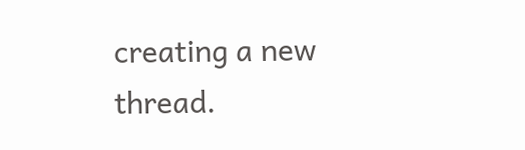creating a new thread.